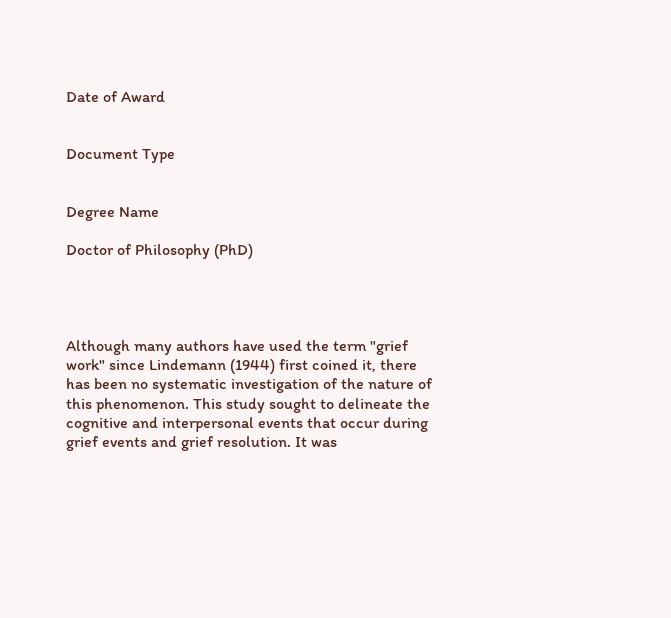Date of Award


Document Type


Degree Name

Doctor of Philosophy (PhD)




Although many authors have used the term "grief work" since Lindemann (1944) first coined it, there has been no systematic investigation of the nature of this phenomenon. This study sought to delineate the cognitive and interpersonal events that occur during grief events and grief resolution. It was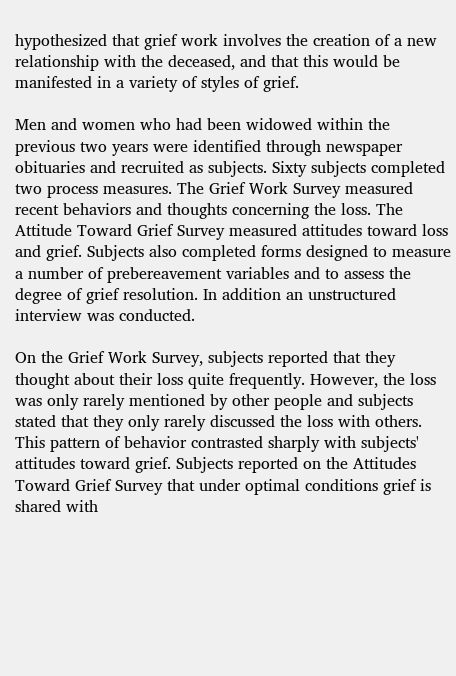hypothesized that grief work involves the creation of a new relationship with the deceased, and that this would be manifested in a variety of styles of grief.

Men and women who had been widowed within the previous two years were identified through newspaper obituaries and recruited as subjects. Sixty subjects completed two process measures. The Grief Work Survey measured recent behaviors and thoughts concerning the loss. The Attitude Toward Grief Survey measured attitudes toward loss and grief. Subjects also completed forms designed to measure a number of prebereavement variables and to assess the degree of grief resolution. In addition an unstructured interview was conducted.

On the Grief Work Survey, subjects reported that they thought about their loss quite frequently. However, the loss was only rarely mentioned by other people and subjects stated that they only rarely discussed the loss with others. This pattern of behavior contrasted sharply with subjects' attitudes toward grief. Subjects reported on the Attitudes Toward Grief Survey that under optimal conditions grief is shared with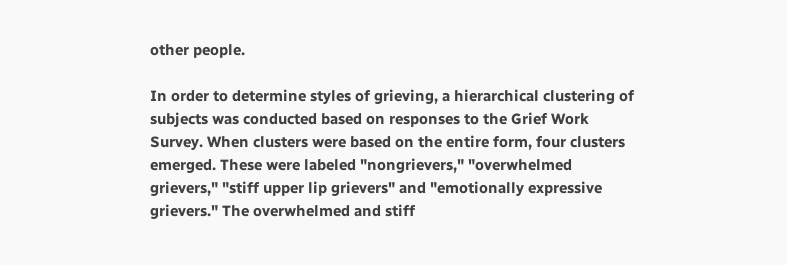other people.

In order to determine styles of grieving, a hierarchical clustering of subjects was conducted based on responses to the Grief Work Survey. When clusters were based on the entire form, four clusters emerged. These were labeled "nongrievers," "overwhelmed grievers," "stiff upper lip grievers" and "emotionally expressive grievers." The overwhelmed and stiff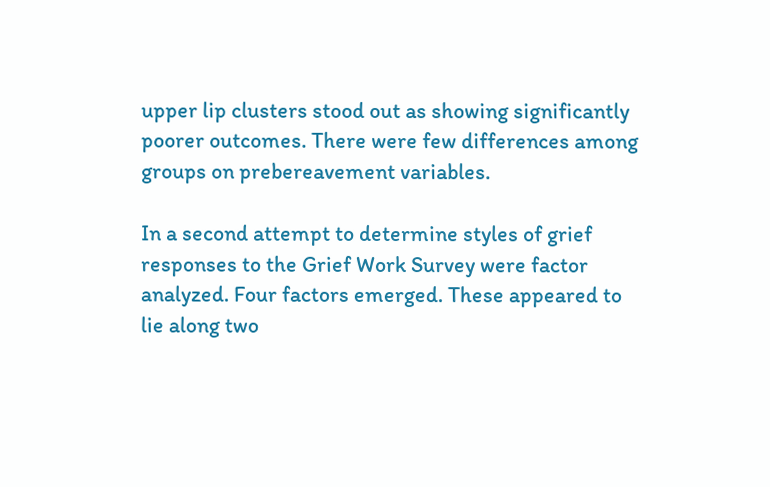upper lip clusters stood out as showing significantly poorer outcomes. There were few differences among groups on prebereavement variables.

In a second attempt to determine styles of grief responses to the Grief Work Survey were factor analyzed. Four factors emerged. These appeared to lie along two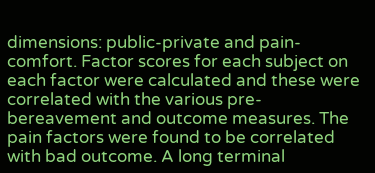dimensions: public-private and pain-comfort. Factor scores for each subject on each factor were calculated and these were correlated with the various pre-bereavement and outcome measures. The pain factors were found to be correlated with bad outcome. A long terminal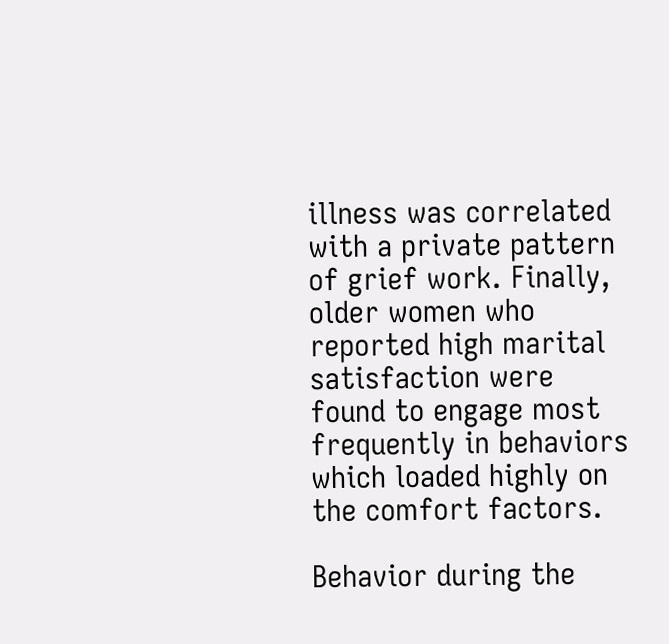illness was correlated with a private pattern of grief work. Finally, older women who reported high marital satisfaction were found to engage most frequently in behaviors which loaded highly on the comfort factors.

Behavior during the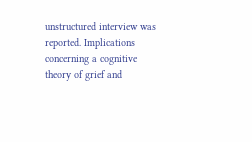unstructured interview was reported. Implications concerning a cognitive theory of grief and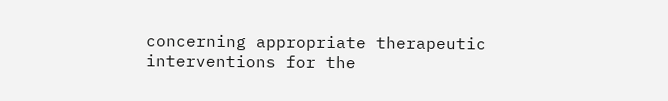concerning appropriate therapeutic interventions for the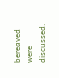bereaved were discussed.